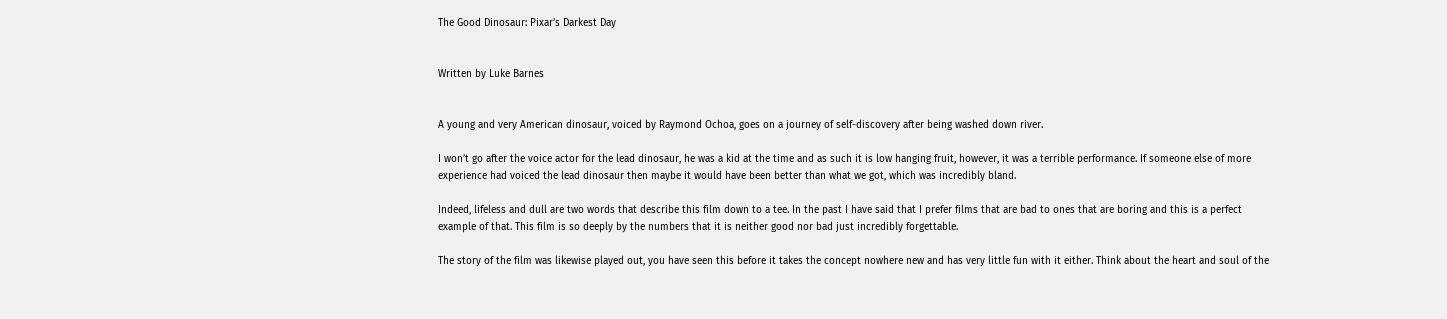The Good Dinosaur: Pixar’s Darkest Day


Written by Luke Barnes


A young and very American dinosaur, voiced by Raymond Ochoa, goes on a journey of self-discovery after being washed down river.

I won’t go after the voice actor for the lead dinosaur, he was a kid at the time and as such it is low hanging fruit, however, it was a terrible performance. If someone else of more experience had voiced the lead dinosaur then maybe it would have been better than what we got, which was incredibly bland.

Indeed, lifeless and dull are two words that describe this film down to a tee. In the past I have said that I prefer films that are bad to ones that are boring and this is a perfect example of that. This film is so deeply by the numbers that it is neither good nor bad just incredibly forgettable.

The story of the film was likewise played out, you have seen this before it takes the concept nowhere new and has very little fun with it either. Think about the heart and soul of the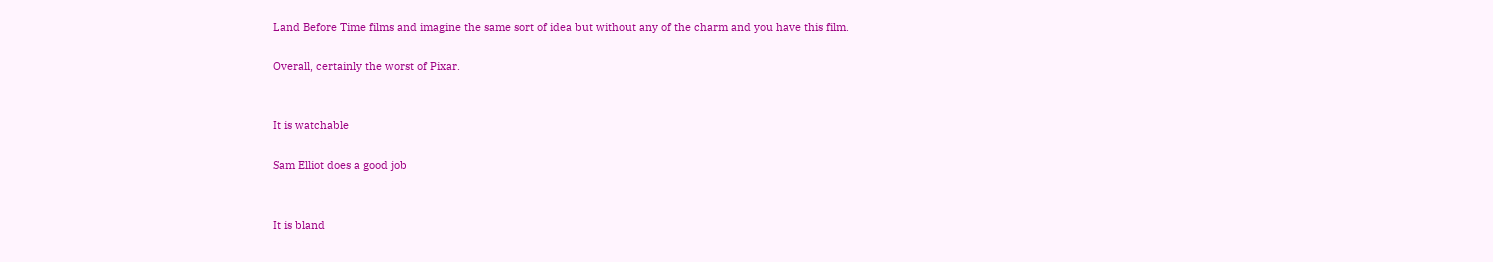Land Before Time films and imagine the same sort of idea but without any of the charm and you have this film.

Overall, certainly the worst of Pixar.


It is watchable

Sam Elliot does a good job


It is bland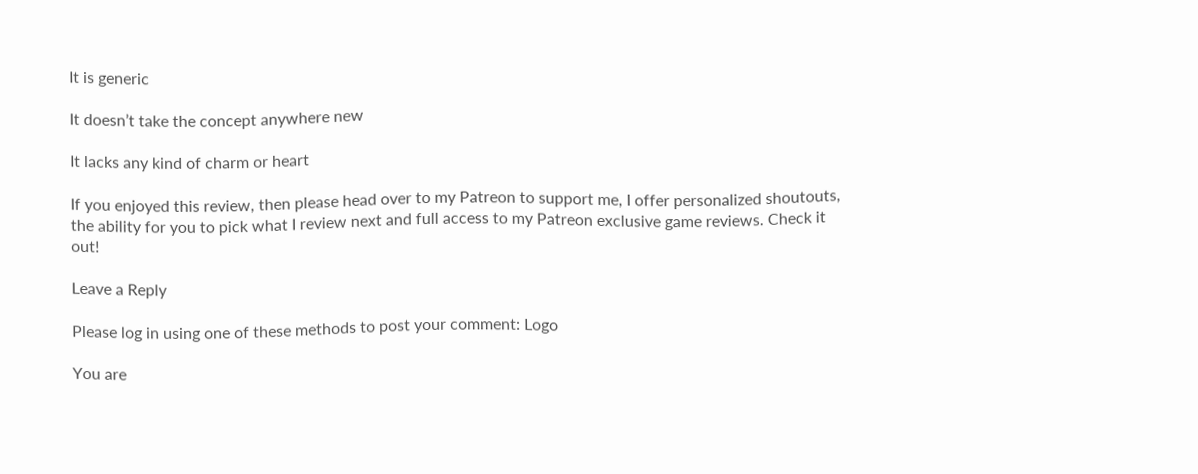It is generic

It doesn’t take the concept anywhere new

It lacks any kind of charm or heart

If you enjoyed this review, then please head over to my Patreon to support me, I offer personalized shoutouts, the ability for you to pick what I review next and full access to my Patreon exclusive game reviews. Check it out!

Leave a Reply

Please log in using one of these methods to post your comment: Logo

You are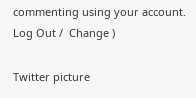commenting using your account. Log Out /  Change )

Twitter picture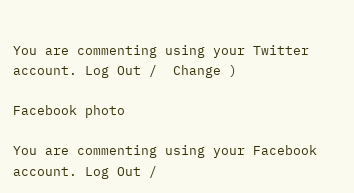You are commenting using your Twitter account. Log Out /  Change )

Facebook photo

You are commenting using your Facebook account. Log Out /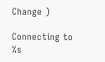Change )

Connecting to %s